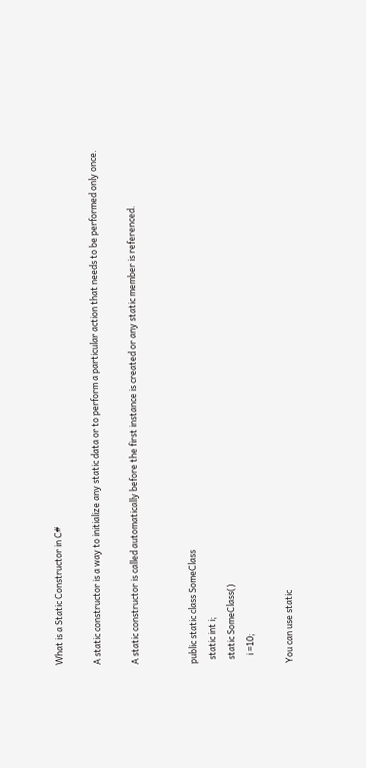What is a Static Constructor in C#

A static constructor is a way to initialize any static data or to perform a particular action that needs to be performed only once.

A static constructor is called automatically before the first instance is created or any static member is referenced.


public static class SomeClass
  static int i;
  static SomeClass()
    i =10;

You can use static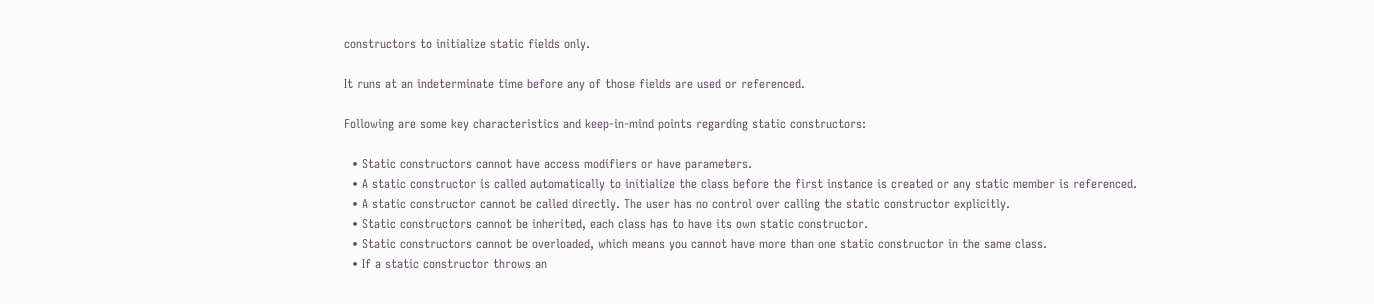constructors to initialize static fields only.

It runs at an indeterminate time before any of those fields are used or referenced.

Following are some key characteristics and keep-in-mind points regarding static constructors:

  • Static constructors cannot have access modifiers or have parameters.
  • A static constructor is called automatically to initialize the class before the first instance is created or any static member is referenced.
  • A static constructor cannot be called directly. The user has no control over calling the static constructor explicitly.
  • Static constructors cannot be inherited, each class has to have its own static constructor.
  • Static constructors cannot be overloaded, which means you cannot have more than one static constructor in the same class.
  • If a static constructor throws an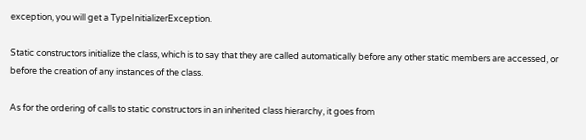exception, you will get a TypeInitializerException.

Static constructors initialize the class, which is to say that they are called automatically before any other static members are accessed, or before the creation of any instances of the class.

As for the ordering of calls to static constructors in an inherited class hierarchy, it goes from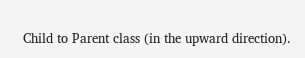Child to Parent class (in the upward direction).